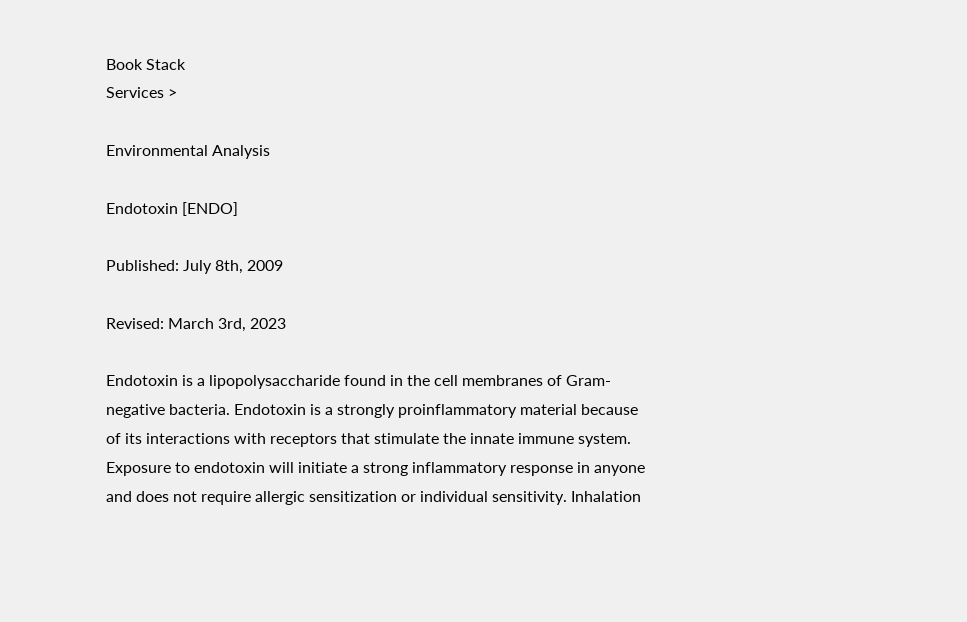Book Stack
Services >

Environmental Analysis

Endotoxin [ENDO]

Published: July 8th, 2009

Revised: March 3rd, 2023

Endotoxin is a lipopolysaccharide found in the cell membranes of Gram-negative bacteria. Endotoxin is a strongly proinflammatory material because of its interactions with receptors that stimulate the innate immune system. Exposure to endotoxin will initiate a strong inflammatory response in anyone and does not require allergic sensitization or individual sensitivity. Inhalation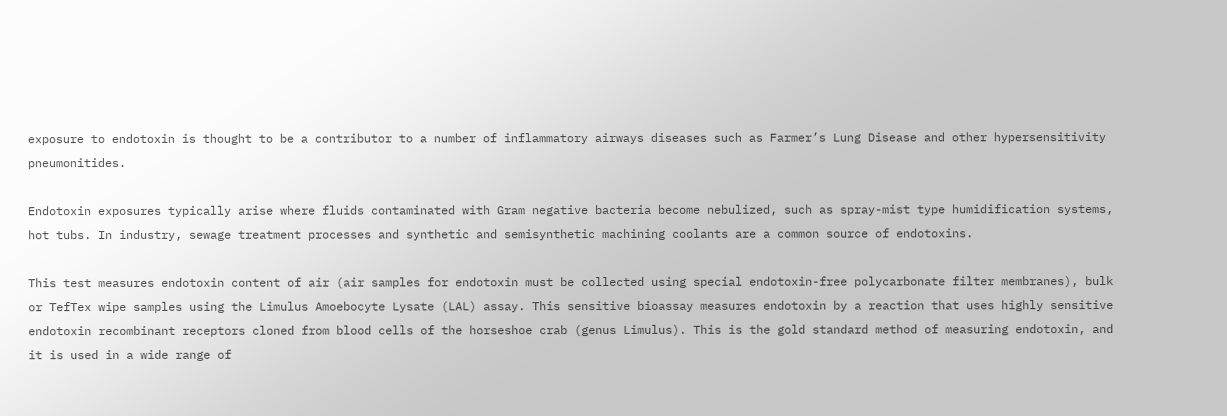exposure to endotoxin is thought to be a contributor to a number of inflammatory airways diseases such as Farmer’s Lung Disease and other hypersensitivity pneumonitides.

Endotoxin exposures typically arise where fluids contaminated with Gram negative bacteria become nebulized, such as spray-mist type humidification systems, hot tubs. In industry, sewage treatment processes and synthetic and semisynthetic machining coolants are a common source of endotoxins.

This test measures endotoxin content of air (air samples for endotoxin must be collected using special endotoxin-free polycarbonate filter membranes), bulk or TefTex wipe samples using the Limulus Amoebocyte Lysate (LAL) assay. This sensitive bioassay measures endotoxin by a reaction that uses highly sensitive endotoxin recombinant receptors cloned from blood cells of the horseshoe crab (genus Limulus). This is the gold standard method of measuring endotoxin, and it is used in a wide range of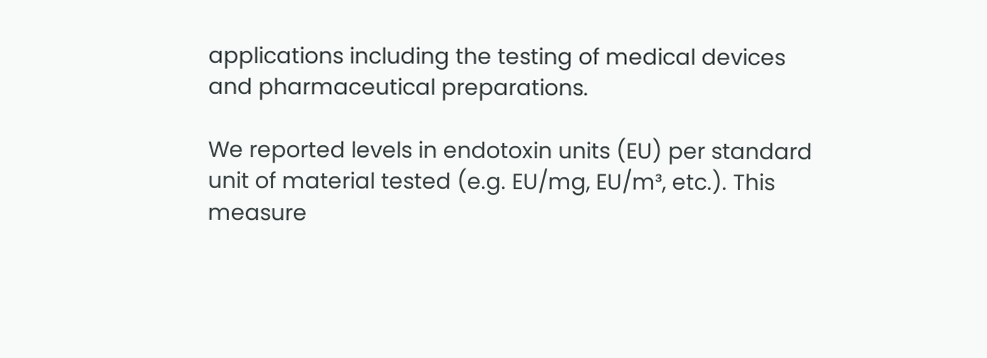applications including the testing of medical devices and pharmaceutical preparations.

We reported levels in endotoxin units (EU) per standard unit of material tested (e.g. EU/mg, EU/m³, etc.). This measure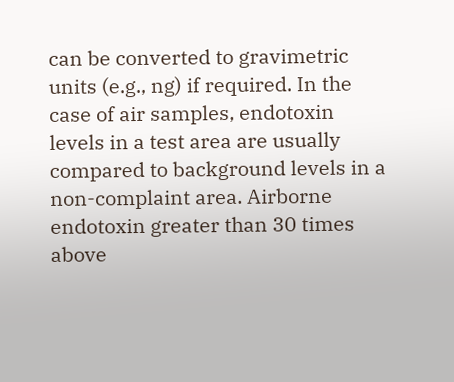can be converted to gravimetric units (e.g., ng) if required. In the case of air samples, endotoxin levels in a test area are usually compared to background levels in a non-complaint area. Airborne endotoxin greater than 30 times above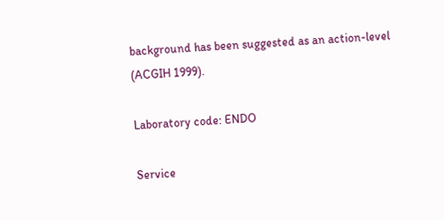background has been suggested as an action-level (ACGIH 1999).

Laboratory code: ENDO

Service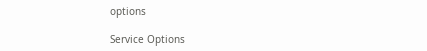options

Service Options